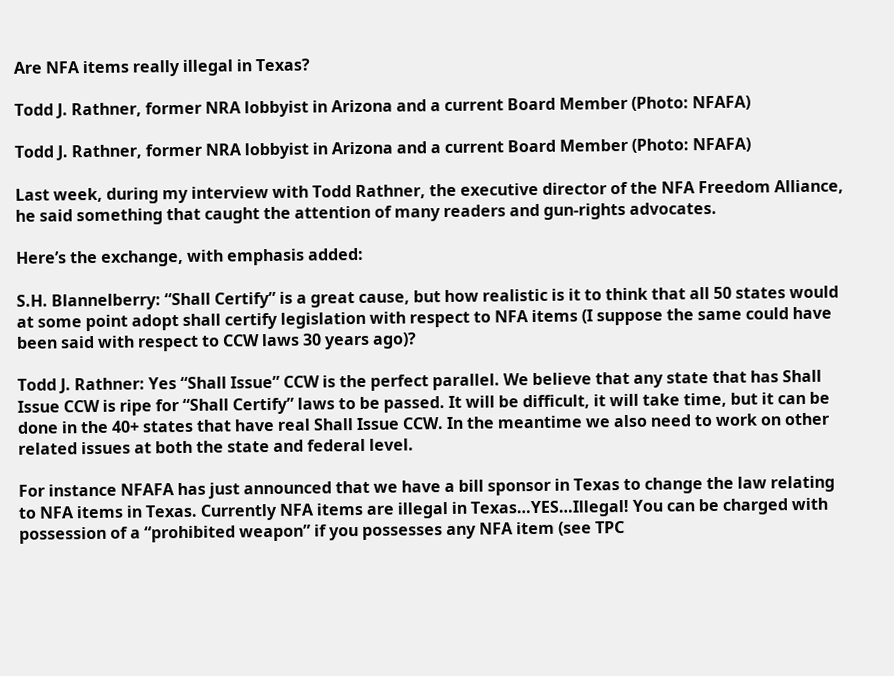Are NFA items really illegal in Texas?

Todd J. Rathner, former NRA lobbyist in Arizona and a current Board Member (Photo: NFAFA)

Todd J. Rathner, former NRA lobbyist in Arizona and a current Board Member (Photo: NFAFA)

Last week, during my interview with Todd Rathner, the executive director of the NFA Freedom Alliance, he said something that caught the attention of many readers and gun-rights advocates.

Here’s the exchange, with emphasis added:

S.H. Blannelberry: “Shall Certify” is a great cause, but how realistic is it to think that all 50 states would at some point adopt shall certify legislation with respect to NFA items (I suppose the same could have been said with respect to CCW laws 30 years ago)?

Todd J. Rathner: Yes “Shall Issue” CCW is the perfect parallel. We believe that any state that has Shall Issue CCW is ripe for “Shall Certify” laws to be passed. It will be difficult, it will take time, but it can be done in the 40+ states that have real Shall Issue CCW. In the meantime we also need to work on other related issues at both the state and federal level.

For instance NFAFA has just announced that we have a bill sponsor in Texas to change the law relating to NFA items in Texas. Currently NFA items are illegal in Texas…YES…Illegal! You can be charged with possession of a “prohibited weapon” if you possesses any NFA item (see TPC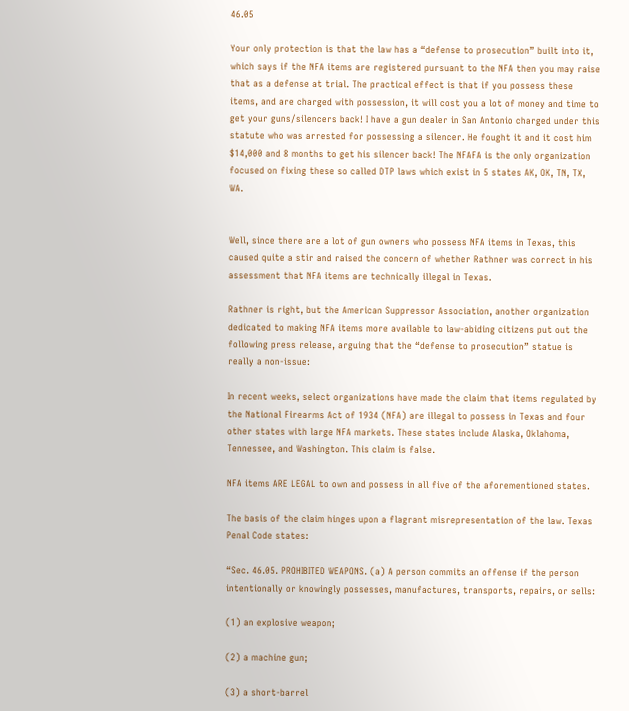46.05

Your only protection is that the law has a “defense to prosecution” built into it, which says if the NFA items are registered pursuant to the NFA then you may raise that as a defense at trial. The practical effect is that if you possess these items, and are charged with possession, it will cost you a lot of money and time to get your guns/silencers back! I have a gun dealer in San Antonio charged under this statute who was arrested for possessing a silencer. He fought it and it cost him $14,000 and 8 months to get his silencer back! The NFAFA is the only organization focused on fixing these so called DTP laws which exist in 5 states AK, OK, TN, TX, WA.


Well, since there are a lot of gun owners who possess NFA items in Texas, this caused quite a stir and raised the concern of whether Rathner was correct in his assessment that NFA items are technically illegal in Texas.

Rathner is right, but the American Suppressor Association, another organization dedicated to making NFA items more available to law-abiding citizens put out the following press release, arguing that the “defense to prosecution” statue is really a non-issue:

In recent weeks, select organizations have made the claim that items regulated by the National Firearms Act of 1934 (NFA) are illegal to possess in Texas and four other states with large NFA markets. These states include Alaska, Oklahoma, Tennessee, and Washington. This claim is false.

NFA items ARE LEGAL to own and possess in all five of the aforementioned states.

The basis of the claim hinges upon a flagrant misrepresentation of the law. Texas Penal Code states:

“Sec. 46.05. PROHIBITED WEAPONS. (a) A person commits an offense if the person intentionally or knowingly possesses, manufactures, transports, repairs, or sells:

(1) an explosive weapon;

(2) a machine gun;

(3) a short-barrel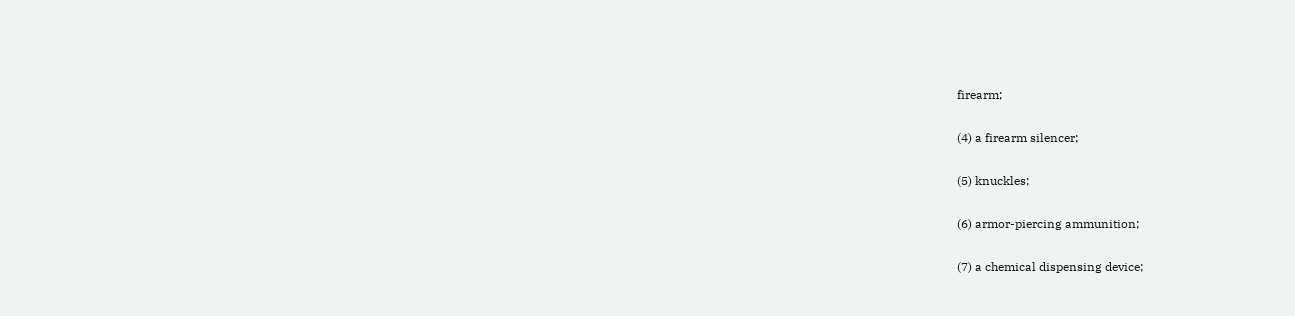firearm;

(4) a firearm silencer;

(5) knuckles;

(6) armor-piercing ammunition;

(7) a chemical dispensing device;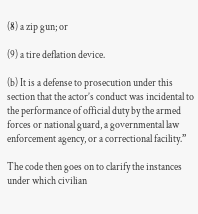(8) a zip gun; or

(9) a tire deflation device.

(b) It is a defense to prosecution under this section that the actor’s conduct was incidental to the performance of official duty by the armed forces or national guard, a governmental law enforcement agency, or a correctional facility.”

The code then goes on to clarify the instances under which civilian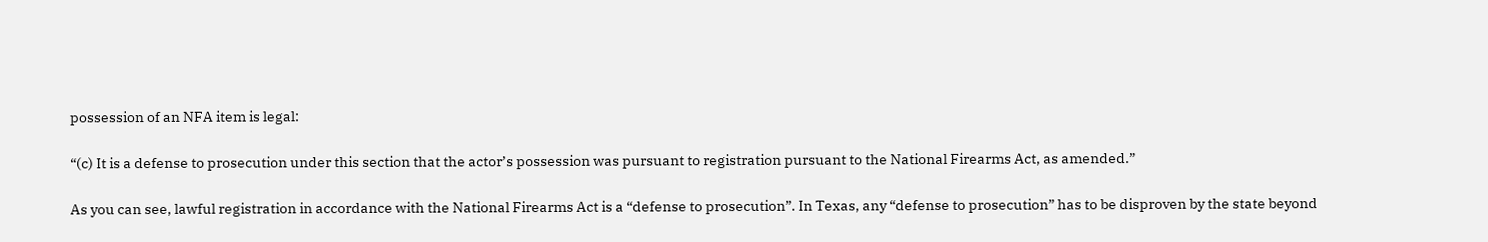possession of an NFA item is legal:

“(c) It is a defense to prosecution under this section that the actor’s possession was pursuant to registration pursuant to the National Firearms Act, as amended.”

As you can see, lawful registration in accordance with the National Firearms Act is a “defense to prosecution”. In Texas, any “defense to prosecution” has to be disproven by the state beyond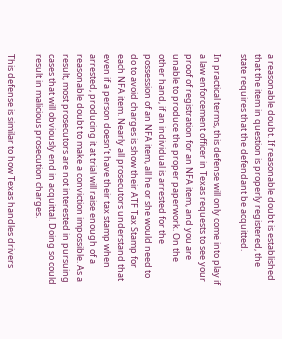a reasonable doubt. If reasonable doubt is established that the item in question is properly registered, the state requires that the defendant be acquitted.

In practical terms, this defense will only come into play if a law enforcement officer in Texas requests to see your proof of registration for an NFA item, and you are unable to produce the proper paperwork. On the other hand, if an individual is arrested for the possession of an NFA item, all he or she would need to do to avoid charges is show their ATF Tax Stamp for each NFA item. Nearly all prosecutors understand that even if a person doesn’t have their tax stamp when arrested, producing it at trial will raise enough of a reasonable doubt to make a conviction impossible. As a result, most prosecutors are not interested in pursuing cases that will obviously end in acquittal. Doing so could result in malicious prosecution charges.

This defense is similar to how Texas handles drivers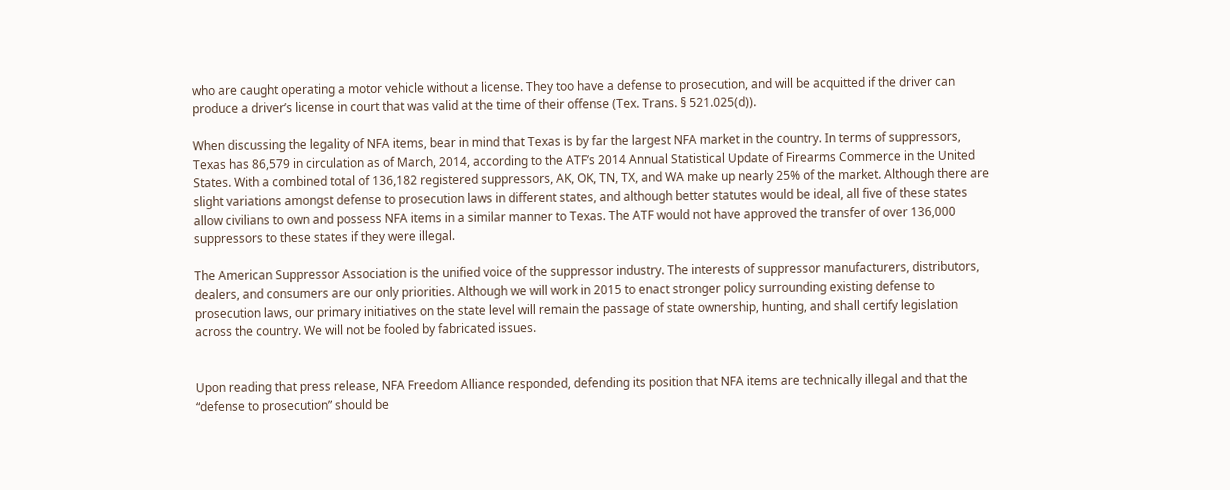who are caught operating a motor vehicle without a license. They too have a defense to prosecution, and will be acquitted if the driver can produce a driver’s license in court that was valid at the time of their offense (Tex. Trans. § 521.025(d)).

When discussing the legality of NFA items, bear in mind that Texas is by far the largest NFA market in the country. In terms of suppressors, Texas has 86,579 in circulation as of March, 2014, according to the ATF’s 2014 Annual Statistical Update of Firearms Commerce in the United States. With a combined total of 136,182 registered suppressors, AK, OK, TN, TX, and WA make up nearly 25% of the market. Although there are slight variations amongst defense to prosecution laws in different states, and although better statutes would be ideal, all five of these states allow civilians to own and possess NFA items in a similar manner to Texas. The ATF would not have approved the transfer of over 136,000 suppressors to these states if they were illegal.

The American Suppressor Association is the unified voice of the suppressor industry. The interests of suppressor manufacturers, distributors, dealers, and consumers are our only priorities. Although we will work in 2015 to enact stronger policy surrounding existing defense to prosecution laws, our primary initiatives on the state level will remain the passage of state ownership, hunting, and shall certify legislation across the country. We will not be fooled by fabricated issues.


Upon reading that press release, NFA Freedom Alliance responded, defending its position that NFA items are technically illegal and that the “defense to prosecution” should be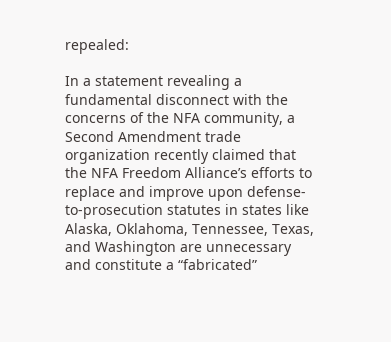repealed:

In a statement revealing a fundamental disconnect with the concerns of the NFA community, a Second Amendment trade organization recently claimed that the NFA Freedom Alliance’s efforts to replace and improve upon defense-to-prosecution statutes in states like Alaska, Oklahoma, Tennessee, Texas, and Washington are unnecessary and constitute a “fabricated”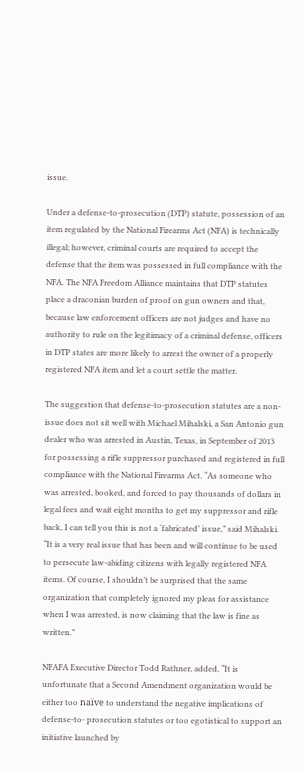issue.

Under a defense-to-prosecution (DTP) statute, possession of an item regulated by the National Firearms Act (NFA) is technically illegal; however, criminal courts are required to accept the defense that the item was possessed in full compliance with the NFA. The NFA Freedom Alliance maintains that DTP statutes place a draconian burden of proof on gun owners and that, because law enforcement officers are not judges and have no authority to rule on the legitimacy of a criminal defense, officers in DTP states are more likely to arrest the owner of a properly registered NFA item and let a court settle the matter.

The suggestion that defense-to-prosecution statutes are a non-issue does not sit well with Michael Mihalski, a San Antonio gun dealer who was arrested in Austin, Texas, in September of 2013 for possessing a rifle suppressor purchased and registered in full compliance with the National Firearms Act. “As someone who was arrested, booked, and forced to pay thousands of dollars in legal fees and wait eight months to get my suppressor and rifle back, I can tell you this is not a ‘fabricated’ issue,” said Mihalski. “It is a very real issue that has been and will continue to be used to persecute law-abiding citizens with legally registered NFA items. Of course, I shouldn’t be surprised that the same organization that completely ignored my pleas for assistance when I was arrested, is now claiming that the law is fine as written.”

NFAFA Executive Director Todd Rathner, added, “It is unfortunate that a Second Amendment organization would be either too naïve to understand the negative implications of defense-to- prosecution statutes or too egotistical to support an initiative launched by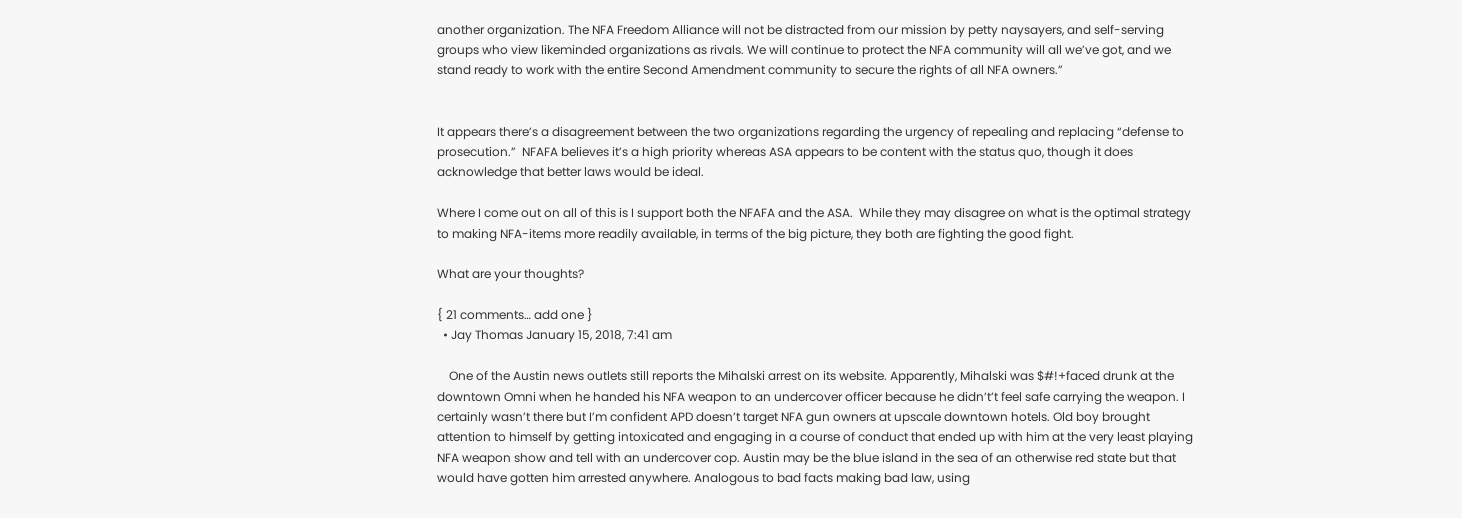another organization. The NFA Freedom Alliance will not be distracted from our mission by petty naysayers, and self-serving groups who view likeminded organizations as rivals. We will continue to protect the NFA community will all we’ve got, and we stand ready to work with the entire Second Amendment community to secure the rights of all NFA owners.”


It appears there’s a disagreement between the two organizations regarding the urgency of repealing and replacing “defense to prosecution.”  NFAFA believes it’s a high priority whereas ASA appears to be content with the status quo, though it does acknowledge that better laws would be ideal.

Where I come out on all of this is I support both the NFAFA and the ASA.  While they may disagree on what is the optimal strategy to making NFA-items more readily available, in terms of the big picture, they both are fighting the good fight.

What are your thoughts?

{ 21 comments… add one }
  • Jay Thomas January 15, 2018, 7:41 am

    One of the Austin news outlets still reports the Mihalski arrest on its website. Apparently, Mihalski was $#!+faced drunk at the downtown Omni when he handed his NFA weapon to an undercover officer because he didn’t’t feel safe carrying the weapon. I certainly wasn’t there but I’m confident APD doesn’t target NFA gun owners at upscale downtown hotels. Old boy brought attention to himself by getting intoxicated and engaging in a course of conduct that ended up with him at the very least playing NFA weapon show and tell with an undercover cop. Austin may be the blue island in the sea of an otherwise red state but that would have gotten him arrested anywhere. Analogous to bad facts making bad law, using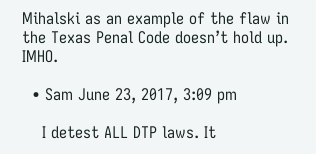Mihalski as an example of the flaw in the Texas Penal Code doesn’t hold up. IMHO.

  • Sam June 23, 2017, 3:09 pm

    I detest ALL DTP laws. It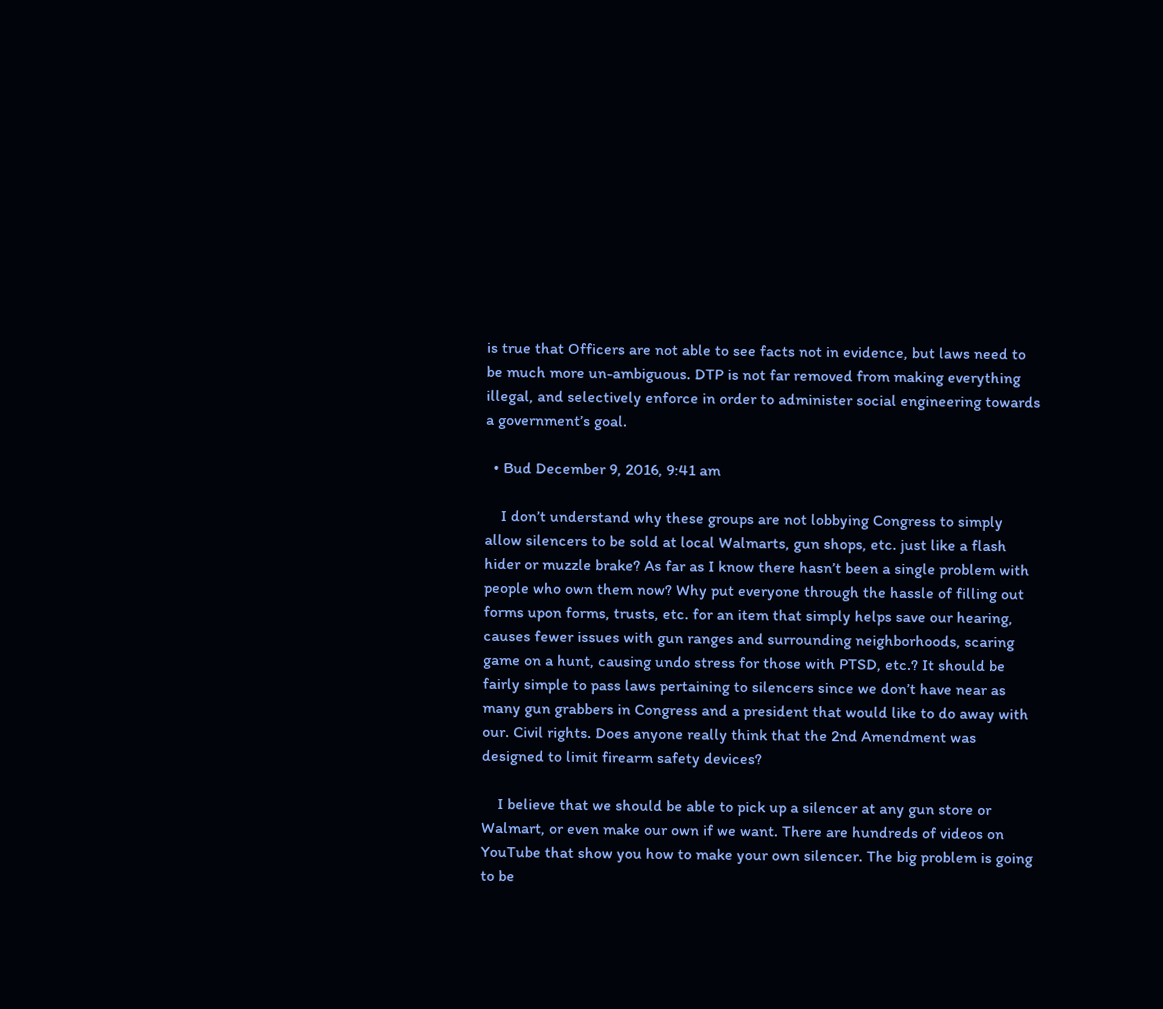is true that Officers are not able to see facts not in evidence, but laws need to be much more un-ambiguous. DTP is not far removed from making everything illegal, and selectively enforce in order to administer social engineering towards a government’s goal.

  • Bud December 9, 2016, 9:41 am

    I don’t understand why these groups are not lobbying Congress to simply allow silencers to be sold at local Walmarts, gun shops, etc. just like a flash hider or muzzle brake? As far as I know there hasn’t been a single problem with people who own them now? Why put everyone through the hassle of filling out forms upon forms, trusts, etc. for an item that simply helps save our hearing, causes fewer issues with gun ranges and surrounding neighborhoods, scaring game on a hunt, causing undo stress for those with PTSD, etc.? It should be fairly simple to pass laws pertaining to silencers since we don’t have near as many gun grabbers in Congress and a president that would like to do away with our. Civil rights. Does anyone really think that the 2nd Amendment was designed to limit firearm safety devices?

    I believe that we should be able to pick up a silencer at any gun store or Walmart, or even make our own if we want. There are hundreds of videos on YouTube that show you how to make your own silencer. The big problem is going to be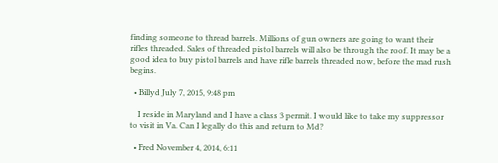finding someone to thread barrels. Millions of gun owners are going to want their rifles threaded. Sales of threaded pistol barrels will also be through the roof. It may be a good idea to buy pistol barrels and have rifle barrels threaded now, before the mad rush begins.

  • Billyd July 7, 2015, 9:48 pm

    I reside in Maryland and I have a class 3 permit. I would like to take my suppressor to visit in Va. Can I legally do this and return to Md?

  • Fred November 4, 2014, 6:11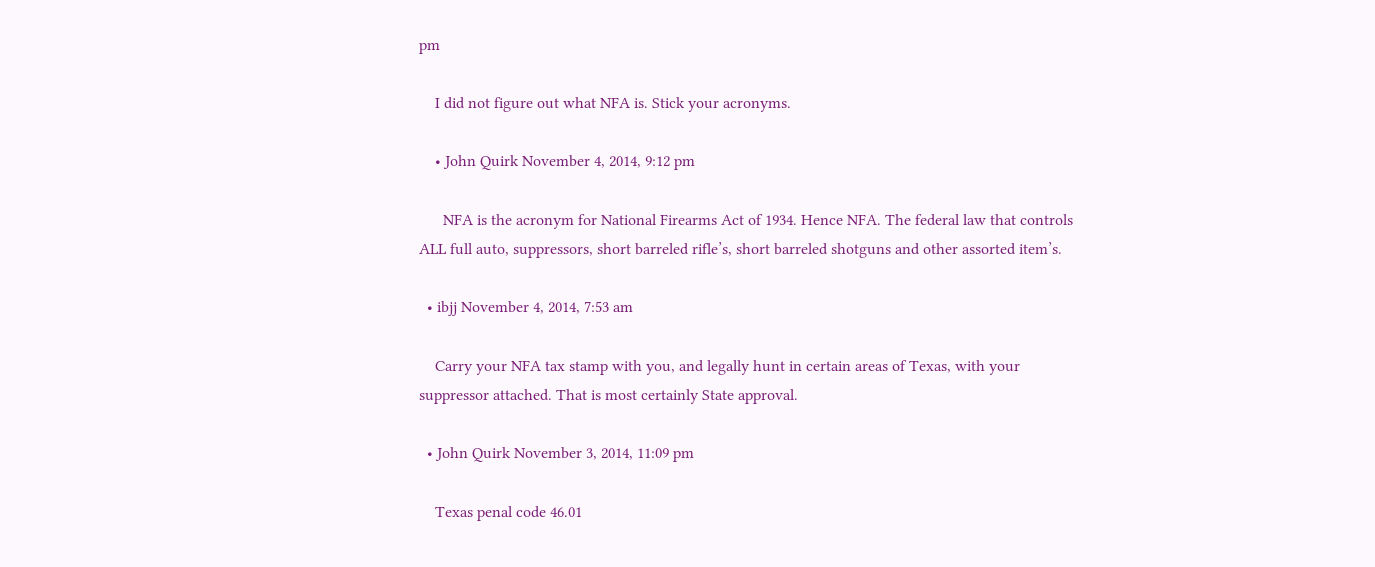pm

    I did not figure out what NFA is. Stick your acronyms.

    • John Quirk November 4, 2014, 9:12 pm

      NFA is the acronym for National Firearms Act of 1934. Hence NFA. The federal law that controls ALL full auto, suppressors, short barreled rifle’s, short barreled shotguns and other assorted item’s.

  • ibjj November 4, 2014, 7:53 am

    Carry your NFA tax stamp with you, and legally hunt in certain areas of Texas, with your suppressor attached. That is most certainly State approval.

  • John Quirk November 3, 2014, 11:09 pm

    Texas penal code 46.01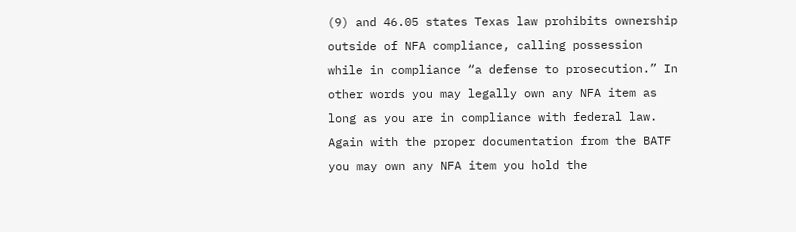(9) and 46.05 states Texas law prohibits ownership outside of NFA compliance, calling possession while in compliance “a defense to prosecution.” In other words you may legally own any NFA item as long as you are in compliance with federal law. Again with the proper documentation from the BATF you may own any NFA item you hold the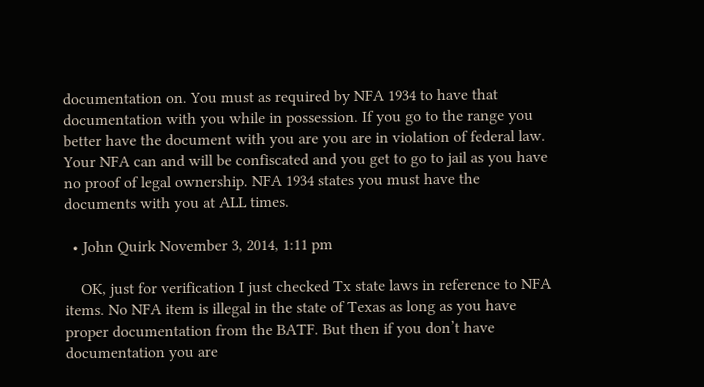documentation on. You must as required by NFA 1934 to have that documentation with you while in possession. If you go to the range you better have the document with you are you are in violation of federal law. Your NFA can and will be confiscated and you get to go to jail as you have no proof of legal ownership. NFA 1934 states you must have the documents with you at ALL times.

  • John Quirk November 3, 2014, 1:11 pm

    OK, just for verification I just checked Tx state laws in reference to NFA items. No NFA item is illegal in the state of Texas as long as you have proper documentation from the BATF. But then if you don’t have documentation you are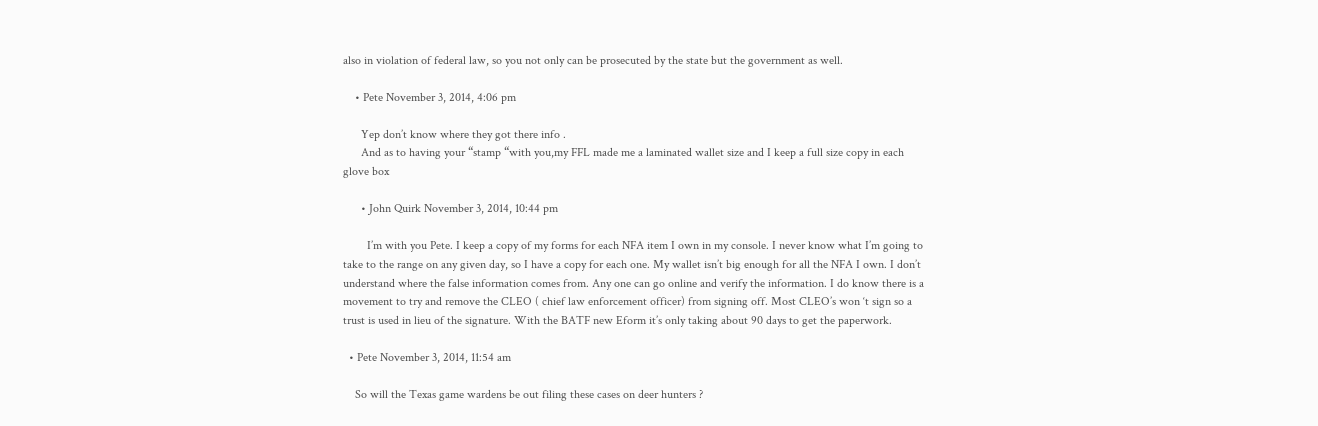also in violation of federal law, so you not only can be prosecuted by the state but the government as well.

    • Pete November 3, 2014, 4:06 pm

      Yep don’t know where they got there info .
      And as to having your “stamp “with you,my FFL made me a laminated wallet size and I keep a full size copy in each glove box

      • John Quirk November 3, 2014, 10:44 pm

        I’m with you Pete. I keep a copy of my forms for each NFA item I own in my console. I never know what I’m going to take to the range on any given day, so I have a copy for each one. My wallet isn’t big enough for all the NFA I own. I don’t understand where the false information comes from. Any one can go online and verify the information. I do know there is a movement to try and remove the CLEO ( chief law enforcement officer) from signing off. Most CLEO’s won ‘t sign so a trust is used in lieu of the signature. With the BATF new Eform it’s only taking about 90 days to get the paperwork.

  • Pete November 3, 2014, 11:54 am

    So will the Texas game wardens be out filing these cases on deer hunters ?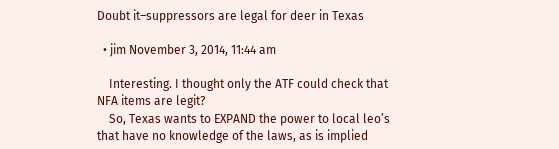Doubt it–suppressors are legal for deer in Texas

  • jim November 3, 2014, 11:44 am

    Interesting. I thought only the ATF could check that NFA items are legit?
    So, Texas wants to EXPAND the power to local leo’s that have no knowledge of the laws, as is implied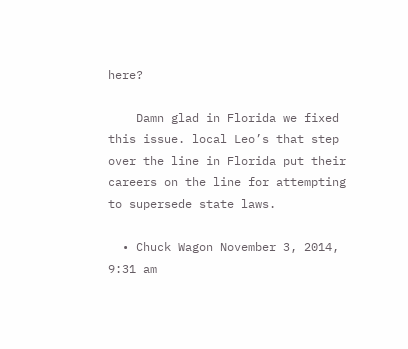here?

    Damn glad in Florida we fixed this issue. local Leo’s that step over the line in Florida put their careers on the line for attempting to supersede state laws.

  • Chuck Wagon November 3, 2014, 9:31 am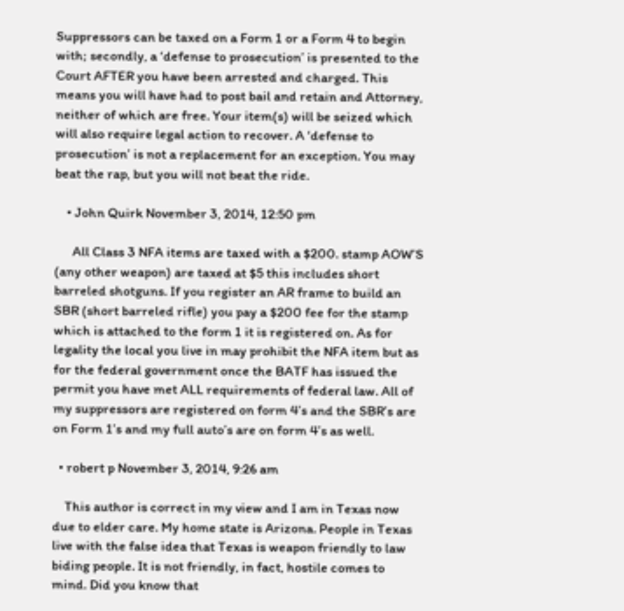Suppressors can be taxed on a Form 1 or a Form 4 to begin with; secondly, a ‘defense to prosecution’ is presented to the Court AFTER you have been arrested and charged. This means you will have had to post bail and retain and Attorney, neither of which are free. Your item(s) will be seized which will also require legal action to recover. A ‘defense to prosecution’ is not a replacement for an exception. You may beat the rap, but you will not beat the ride.

    • John Quirk November 3, 2014, 12:50 pm

      All Class 3 NFA items are taxed with a $200. stamp AOW’S (any other weapon) are taxed at $5 this includes short barreled shotguns. If you register an AR frame to build an SBR (short barreled rifle) you pay a $200 fee for the stamp which is attached to the form 1 it is registered on. As for legality the local you live in may prohibit the NFA item but as for the federal government once the BATF has issued the permit you have met ALL requirements of federal law. All of my suppressors are registered on form 4’s and the SBR’s are on Form 1’s and my full auto’s are on form 4’s as well.

  • robert p November 3, 2014, 9:26 am

    This author is correct in my view and I am in Texas now due to elder care. My home state is Arizona. People in Texas live with the false idea that Texas is weapon friendly to law biding people. It is not friendly, in fact, hostile comes to mind. Did you know that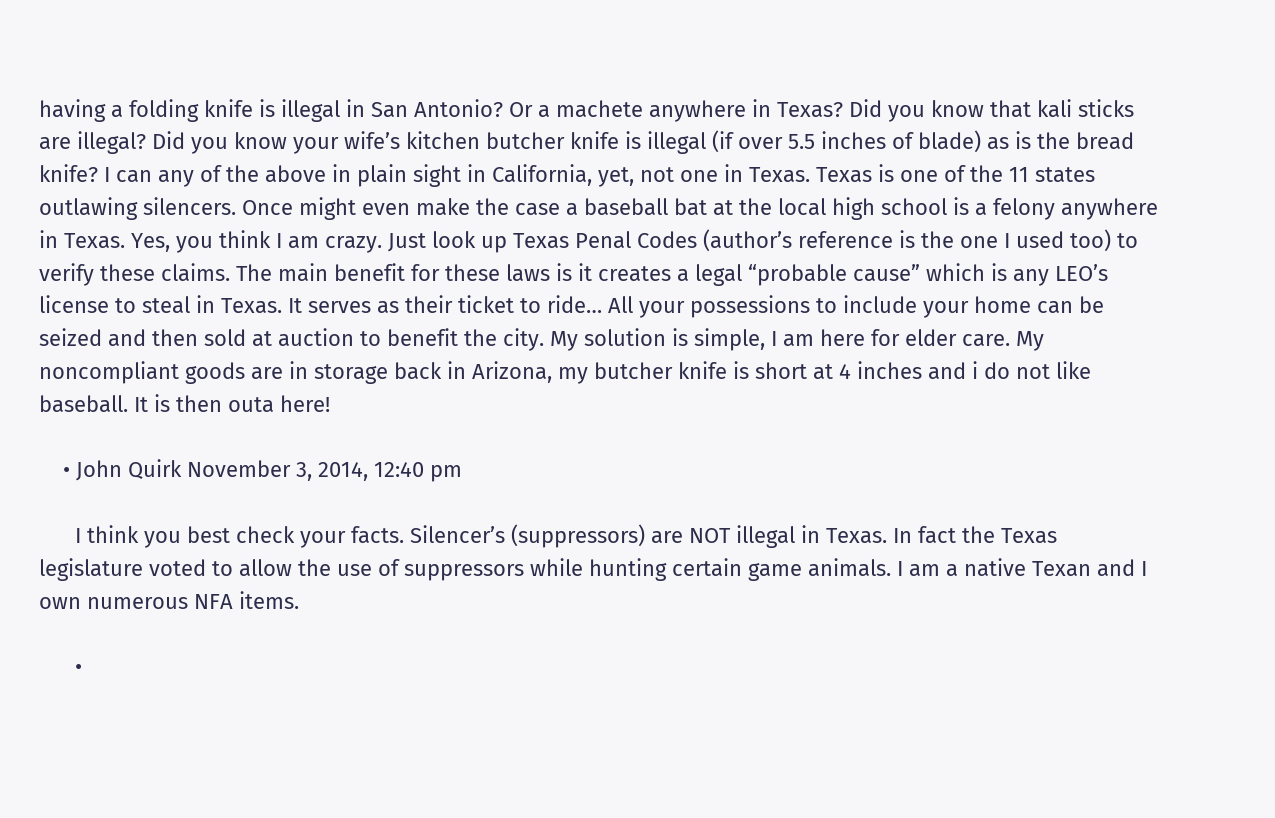having a folding knife is illegal in San Antonio? Or a machete anywhere in Texas? Did you know that kali sticks are illegal? Did you know your wife’s kitchen butcher knife is illegal (if over 5.5 inches of blade) as is the bread knife? I can any of the above in plain sight in California, yet, not one in Texas. Texas is one of the 11 states outlawing silencers. Once might even make the case a baseball bat at the local high school is a felony anywhere in Texas. Yes, you think I am crazy. Just look up Texas Penal Codes (author’s reference is the one I used too) to verify these claims. The main benefit for these laws is it creates a legal “probable cause” which is any LEO’s license to steal in Texas. It serves as their ticket to ride… All your possessions to include your home can be seized and then sold at auction to benefit the city. My solution is simple, I am here for elder care. My noncompliant goods are in storage back in Arizona, my butcher knife is short at 4 inches and i do not like baseball. It is then outa here!

    • John Quirk November 3, 2014, 12:40 pm

      I think you best check your facts. Silencer’s (suppressors) are NOT illegal in Texas. In fact the Texas legislature voted to allow the use of suppressors while hunting certain game animals. I am a native Texan and I own numerous NFA items.

      •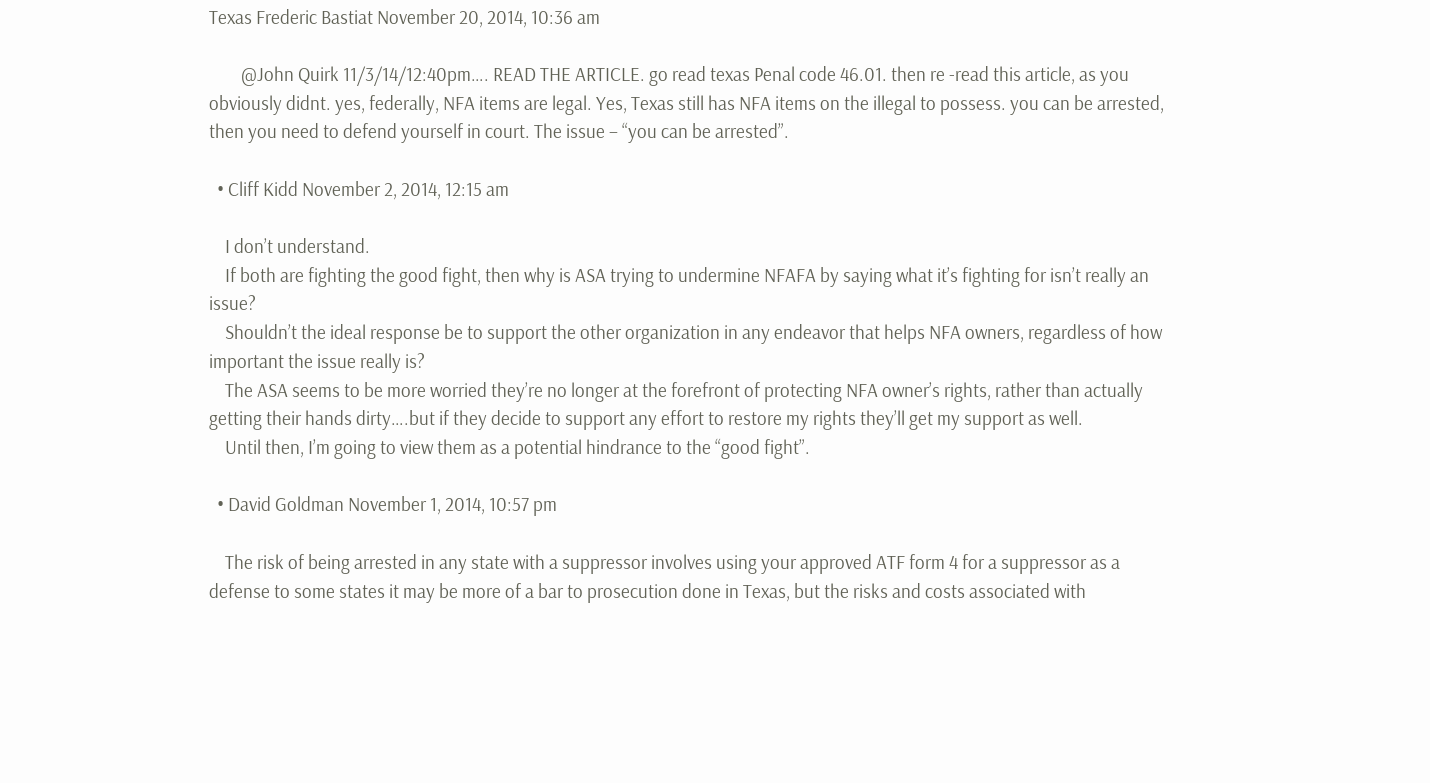Texas Frederic Bastiat November 20, 2014, 10:36 am

        @John Quirk 11/3/14/12:40pm…. READ THE ARTICLE. go read texas Penal code 46.01. then re -read this article, as you obviously didnt. yes, federally, NFA items are legal. Yes, Texas still has NFA items on the illegal to possess. you can be arrested, then you need to defend yourself in court. The issue – “you can be arrested”.

  • Cliff Kidd November 2, 2014, 12:15 am

    I don’t understand.
    If both are fighting the good fight, then why is ASA trying to undermine NFAFA by saying what it’s fighting for isn’t really an issue?
    Shouldn’t the ideal response be to support the other organization in any endeavor that helps NFA owners, regardless of how important the issue really is?
    The ASA seems to be more worried they’re no longer at the forefront of protecting NFA owner’s rights, rather than actually getting their hands dirty….but if they decide to support any effort to restore my rights they’ll get my support as well.
    Until then, I’m going to view them as a potential hindrance to the “good fight”.

  • David Goldman November 1, 2014, 10:57 pm

    The risk of being arrested in any state with a suppressor involves using your approved ATF form 4 for a suppressor as a defense to some states it may be more of a bar to prosecution done in Texas, but the risks and costs associated with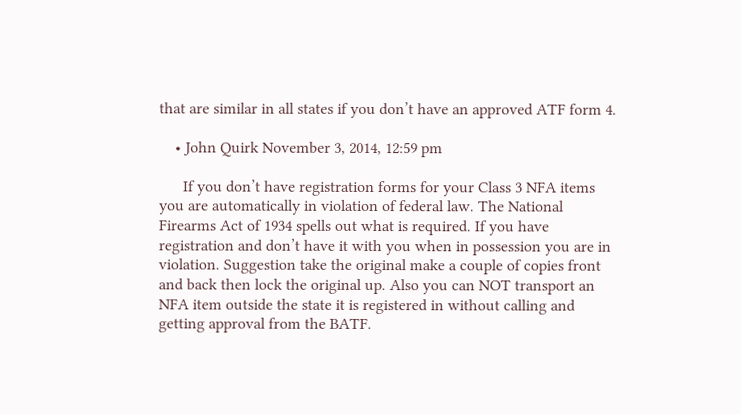that are similar in all states if you don’t have an approved ATF form 4.

    • John Quirk November 3, 2014, 12:59 pm

      If you don’t have registration forms for your Class 3 NFA items you are automatically in violation of federal law. The National Firearms Act of 1934 spells out what is required. If you have registration and don’t have it with you when in possession you are in violation. Suggestion take the original make a couple of copies front and back then lock the original up. Also you can NOT transport an NFA item outside the state it is registered in without calling and getting approval from the BATF.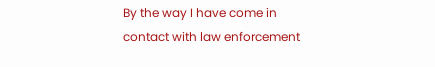By the way I have come in contact with law enforcement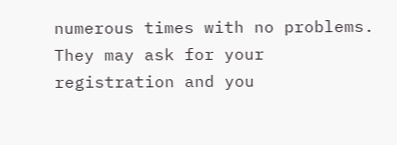numerous times with no problems. They may ask for your registration and you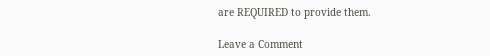are REQUIRED to provide them.

Leave a Comment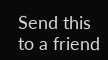Send this to a friend